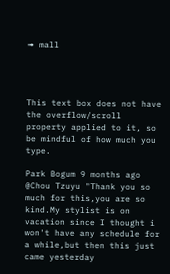➟ mall




This text box does not have the overflow/scroll property applied to it, so be mindful of how much you type.

Park Bogum 9 months ago
@Chou Tzuyu "Thank you so much for this,you are so kind.My stylist is on vacation since I thought i won't have any schedule for a while,but then this just came yesterday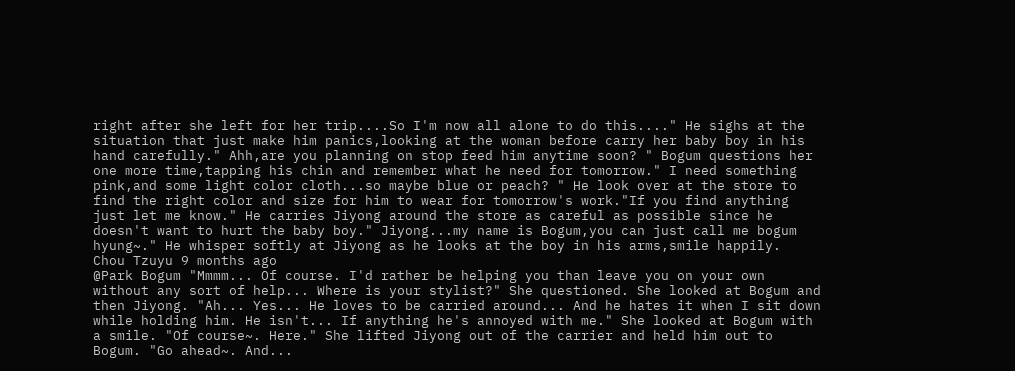right after she left for her trip....So I'm now all alone to do this...." He sighs at the situation that just make him panics,looking at the woman before carry her baby boy in his hand carefully." Ahh,are you planning on stop feed him anytime soon? " Bogum questions her one more time,tapping his chin and remember what he need for tomorrow." I need something pink,and some light color cloth...so maybe blue or peach? " He look over at the store to find the right color and size for him to wear for tomorrow's work."If you find anything just let me know." He carries Jiyong around the store as careful as possible since he doesn't want to hurt the baby boy." Jiyong...my name is Bogum,you can just call me bogum hyung~." He whisper softly at Jiyong as he looks at the boy in his arms,smile happily.
Chou Tzuyu 9 months ago
@Park Bogum "Mmmm... Of course. I'd rather be helping you than leave you on your own without any sort of help... Where is your stylist?" She questioned. She looked at Bogum and then Jiyong. "Ah... Yes... He loves to be carried around... And he hates it when I sit down while holding him. He isn't... If anything he's annoyed with me." She looked at Bogum with a smile. "Of course~. Here." She lifted Jiyong out of the carrier and held him out to Bogum. "Go ahead~. And...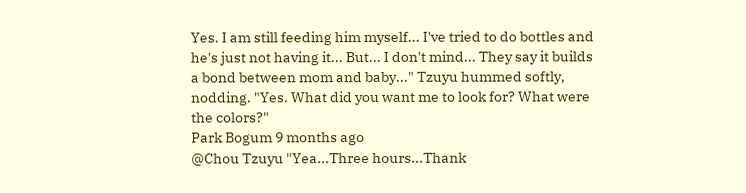Yes. I am still feeding him myself... I've tried to do bottles and he's just not having it... But... I don't mind... They say it builds a bond between mom and baby..." Tzuyu hummed softly, nodding. "Yes. What did you want me to look for? What were the colors?"
Park Bogum 9 months ago
@Chou Tzuyu "Yea...Three hours...Thank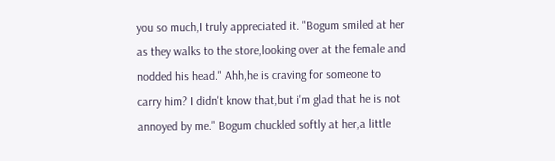you so much,I truly appreciated it. "Bogum smiled at her as they walks to the store,looking over at the female and nodded his head." Ahh,he is craving for someone to carry him? I didn't know that,but i'm glad that he is not annoyed by me." Bogum chuckled softly at her,a little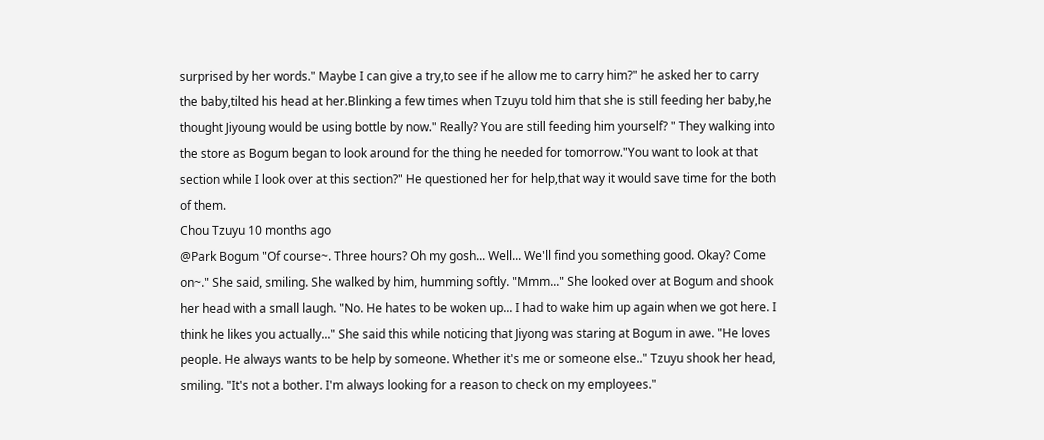surprised by her words." Maybe I can give a try,to see if he allow me to carry him?" he asked her to carry the baby,tilted his head at her.Blinking a few times when Tzuyu told him that she is still feeding her baby,he thought Jiyoung would be using bottle by now." Really? You are still feeding him yourself? " They walking into the store as Bogum began to look around for the thing he needed for tomorrow."You want to look at that section while I look over at this section?" He questioned her for help,that way it would save time for the both of them.
Chou Tzuyu 10 months ago
@Park Bogum "Of course~. Three hours? Oh my gosh... Well... We'll find you something good. Okay? Come on~." She said, smiling. She walked by him, humming softly. "Mmm..." She looked over at Bogum and shook her head with a small laugh. "No. He hates to be woken up... I had to wake him up again when we got here. I think he likes you actually..." She said this while noticing that Jiyong was staring at Bogum in awe. "He loves people. He always wants to be help by someone. Whether it's me or someone else.." Tzuyu shook her head, smiling. "It's not a bother. I'm always looking for a reason to check on my employees."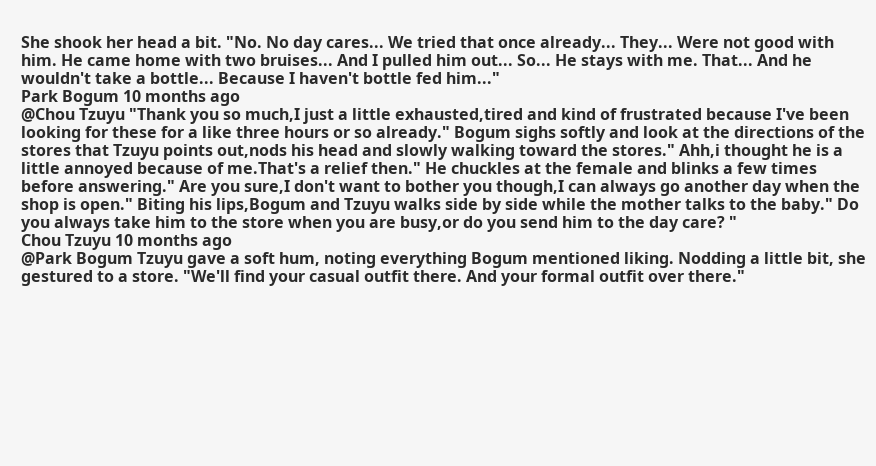She shook her head a bit. "No. No day cares... We tried that once already... They... Were not good with him. He came home with two bruises... And I pulled him out... So... He stays with me. That... And he wouldn't take a bottle... Because I haven't bottle fed him..."
Park Bogum 10 months ago
@Chou Tzuyu "Thank you so much,I just a little exhausted,tired and kind of frustrated because I've been looking for these for a like three hours or so already." Bogum sighs softly and look at the directions of the stores that Tzuyu points out,nods his head and slowly walking toward the stores." Ahh,i thought he is a little annoyed because of me.That's a relief then." He chuckles at the female and blinks a few times before answering." Are you sure,I don't want to bother you though,I can always go another day when the shop is open." Biting his lips,Bogum and Tzuyu walks side by side while the mother talks to the baby." Do you always take him to the store when you are busy,or do you send him to the day care? "
Chou Tzuyu 10 months ago
@Park Bogum Tzuyu gave a soft hum, noting everything Bogum mentioned liking. Nodding a little bit, she gestured to a store. "We'll find your casual outfit there. And your formal outfit over there."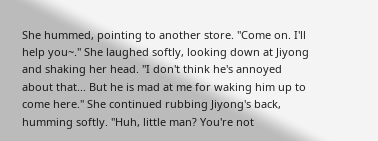She hummed, pointing to another store. "Come on. I'll help you~." She laughed softly, looking down at Jiyong and shaking her head. "I don't think he's annoyed about that... But he is mad at me for waking him up to come here." She continued rubbing Jiyong's back, humming softly. "Huh, little man? You're not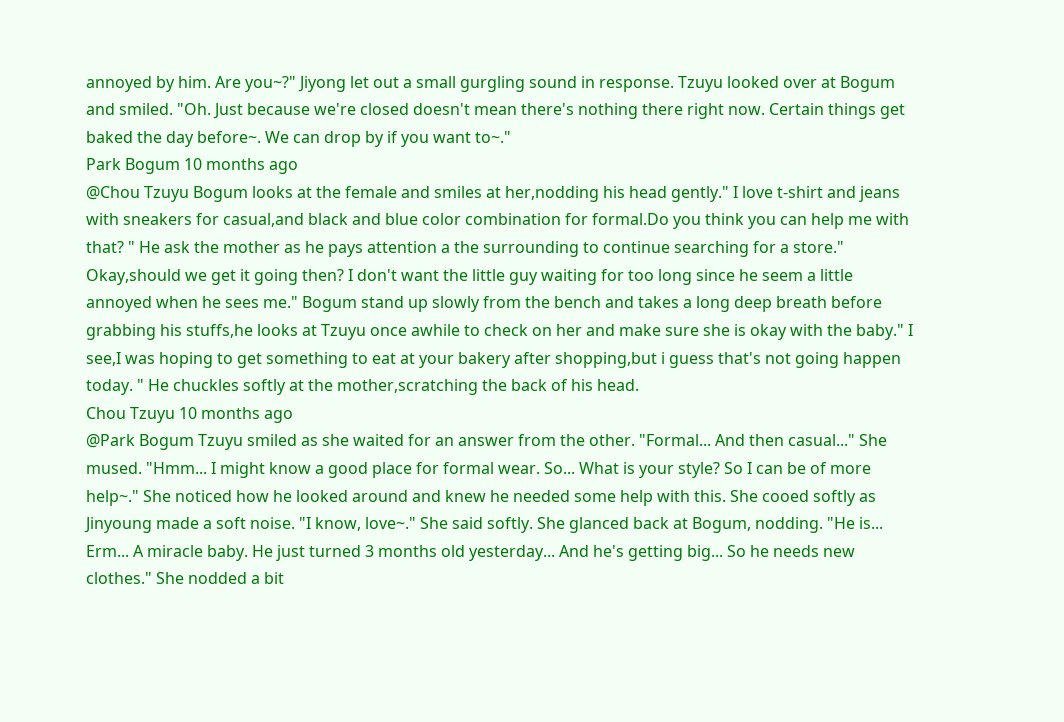annoyed by him. Are you~?" Jiyong let out a small gurgling sound in response. Tzuyu looked over at Bogum and smiled. "Oh. Just because we're closed doesn't mean there's nothing there right now. Certain things get baked the day before~. We can drop by if you want to~."
Park Bogum 10 months ago
@Chou Tzuyu Bogum looks at the female and smiles at her,nodding his head gently." I love t-shirt and jeans with sneakers for casual,and black and blue color combination for formal.Do you think you can help me with that? " He ask the mother as he pays attention a the surrounding to continue searching for a store." Okay,should we get it going then? I don't want the little guy waiting for too long since he seem a little annoyed when he sees me." Bogum stand up slowly from the bench and takes a long deep breath before grabbing his stuffs,he looks at Tzuyu once awhile to check on her and make sure she is okay with the baby." I see,I was hoping to get something to eat at your bakery after shopping,but i guess that's not going happen today. " He chuckles softly at the mother,scratching the back of his head.
Chou Tzuyu 10 months ago
@Park Bogum Tzuyu smiled as she waited for an answer from the other. "Formal... And then casual..." She mused. "Hmm... I might know a good place for formal wear. So... What is your style? So I can be of more help~." She noticed how he looked around and knew he needed some help with this. She cooed softly as Jinyoung made a soft noise. "I know, love~." She said softly. She glanced back at Bogum, nodding. "He is... Erm... A miracle baby. He just turned 3 months old yesterday... And he's getting big... So he needs new clothes." She nodded a bit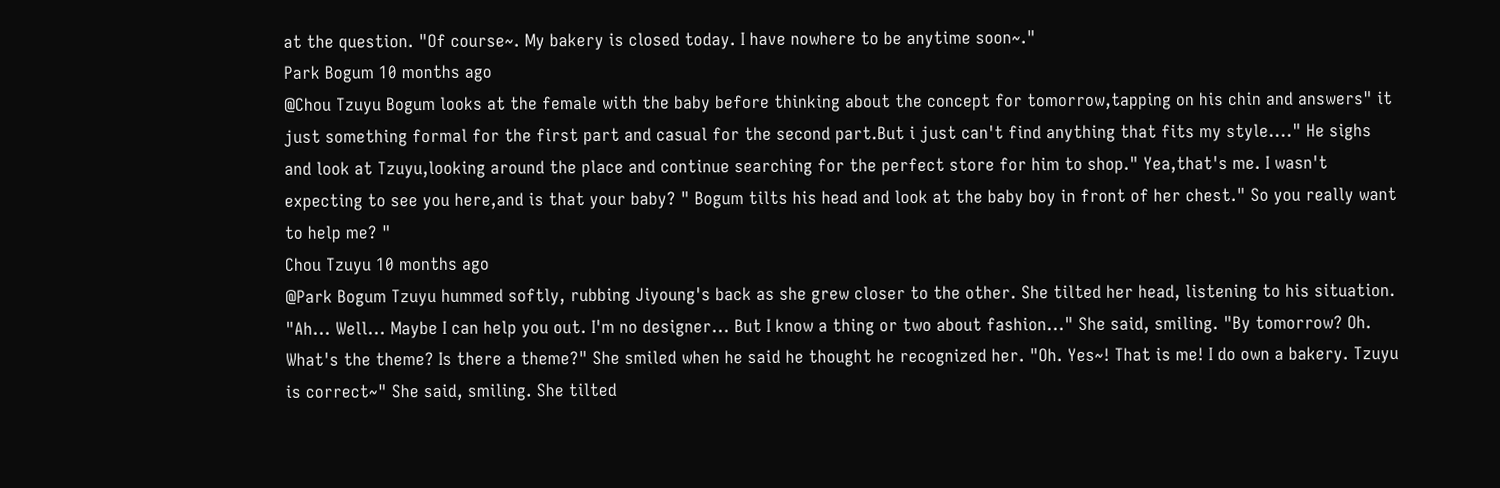at the question. "Of course~. My bakery is closed today. I have nowhere to be anytime soon~."
Park Bogum 10 months ago
@Chou Tzuyu Bogum looks at the female with the baby before thinking about the concept for tomorrow,tapping on his chin and answers" it just something formal for the first part and casual for the second part.But i just can't find anything that fits my style...." He sighs and look at Tzuyu,looking around the place and continue searching for the perfect store for him to shop." Yea,that's me. I wasn't expecting to see you here,and is that your baby? " Bogum tilts his head and look at the baby boy in front of her chest." So you really want to help me? "
Chou Tzuyu 10 months ago
@Park Bogum Tzuyu hummed softly, rubbing Jiyoung's back as she grew closer to the other. She tilted her head, listening to his situation. "Ah... Well... Maybe I can help you out. I'm no designer... But I know a thing or two about fashion..." She said, smiling. "By tomorrow? Oh. What's the theme? Is there a theme?" She smiled when he said he thought he recognized her. "Oh. Yes~! That is me! I do own a bakery. Tzuyu is correct~" She said, smiling. She tilted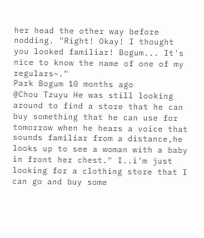her head the other way before nodding. "Right! Okay! I thought you looked familiar! Bogum... It's nice to know the name of one of my regulars~."
Park Bogum 10 months ago
@Chou Tzuyu He was still looking around to find a store that he can buy something that he can use for tomorrow when he hears a voice that sounds familiar from a distance,he looks up to see a woman with a baby in front her chest." I..i'm just looking for a clothing store that I can go and buy some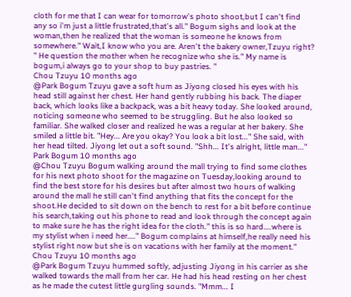cloth for me that I can wear for tomorrow's photo shoot,but I can't find any so i'm just a little frustrated,that's all." Bogum sighs and look at the woman,then he realized that the woman is someone he knows from somewhere." Wait,I know who you are. Aren't the bakery owner,Tzuyu right? " He question the mother when he recognize who she is." My name is bogum,i always go to your shop to buy pastries. "
Chou Tzuyu 10 months ago
@Park Bogum Tzuyu gave a soft hum as Jiyong closed his eyes with his head still against her chest. Her hand gently rubbing his back. The diaper back, which looks like a backpack, was a bit heavy today. She looked around, noticing someone who seemed to be struggling. But he also looked so familiar. She walked closer and realized he was a regular at her bakery. She smiled a little bit. "Hey... Are you okay? You look a bit lost..." She said, with her head tilted. Jiyong let out a soft sound. "Shh... It's alright, little man..."
Park Bogum 10 months ago
@Chou Tzuyu Bogum walking around the mall trying to find some clothes for his next photo shoot for the magazine on Tuesday,looking around to find the best store for his desires but after almost two hours of walking around the mall he still can't find anything that fits the concept for the shoot.He decided to sit down on the bench to rest for a bit before continue his search,taking out his phone to read and look through the concept again to make sure he has the right idea for the cloth." this is so hard....where is my stylist when i need her...." Bogum complains at himself,he really need his stylist right now but she is on vacations with her family at the moment."
Chou Tzuyu 10 months ago
@Park Bogum Tzuyu hummed softly, adjusting Jiyong in his carrier as she walked towards the mall from her car. He had his head resting on her chest as he made the cutest little gurgling sounds. "Mmm... I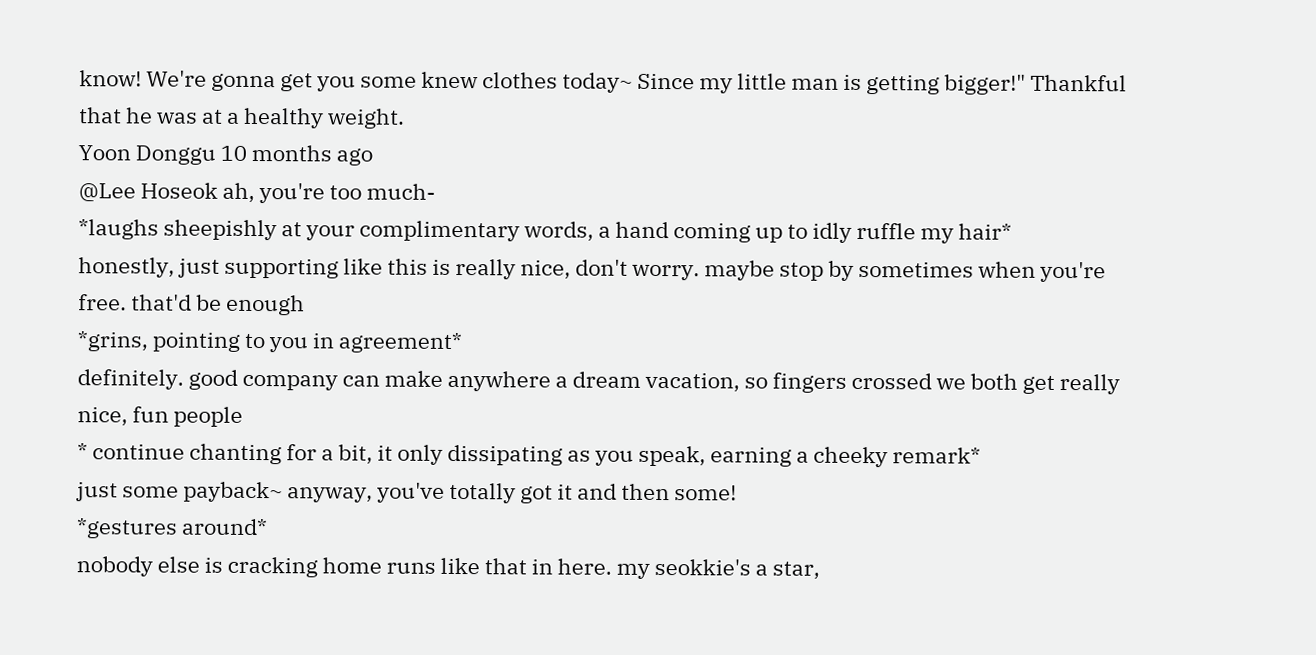know! We're gonna get you some knew clothes today~ Since my little man is getting bigger!" Thankful that he was at a healthy weight.
Yoon Donggu 10 months ago
@Lee Hoseok ah, you're too much-
*laughs sheepishly at your complimentary words, a hand coming up to idly ruffle my hair*
honestly, just supporting like this is really nice, don't worry. maybe stop by sometimes when you're free. that'd be enough
*grins, pointing to you in agreement*
definitely. good company can make anywhere a dream vacation, so fingers crossed we both get really nice, fun people
* continue chanting for a bit, it only dissipating as you speak, earning a cheeky remark*
just some payback~ anyway, you've totally got it and then some!
*gestures around*
nobody else is cracking home runs like that in here. my seokkie's a star,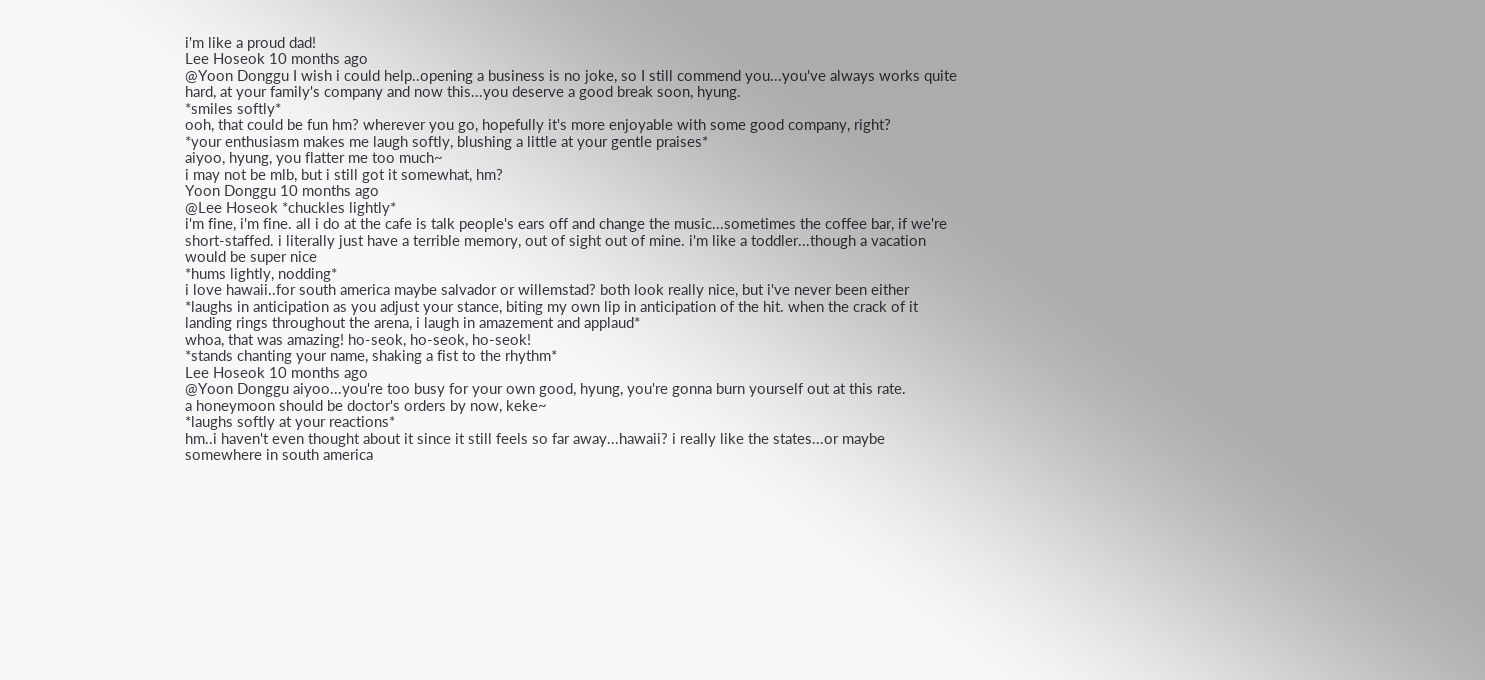i'm like a proud dad!
Lee Hoseok 10 months ago
@Yoon Donggu I wish i could help..opening a business is no joke, so I still commend you...you've always works quite hard, at your family's company and now this...you deserve a good break soon, hyung.
*smiles softly*
ooh, that could be fun hm? wherever you go, hopefully it's more enjoyable with some good company, right?
*your enthusiasm makes me laugh softly, blushing a little at your gentle praises*
aiyoo, hyung, you flatter me too much~
i may not be mlb, but i still got it somewhat, hm?
Yoon Donggu 10 months ago
@Lee Hoseok *chuckles lightly*
i'm fine, i'm fine. all i do at the cafe is talk people's ears off and change the music...sometimes the coffee bar, if we're short-staffed. i literally just have a terrible memory, out of sight out of mine. i'm like a toddler...though a vacation would be super nice
*hums lightly, nodding*
i love hawaii..for south america maybe salvador or willemstad? both look really nice, but i've never been either
*laughs in anticipation as you adjust your stance, biting my own lip in anticipation of the hit. when the crack of it landing rings throughout the arena, i laugh in amazement and applaud*
whoa, that was amazing! ho-seok, ho-seok, ho-seok!
*stands chanting your name, shaking a fist to the rhythm*
Lee Hoseok 10 months ago
@Yoon Donggu aiyoo...you're too busy for your own good, hyung, you're gonna burn yourself out at this rate.
a honeymoon should be doctor's orders by now, keke~
*laughs softly at your reactions*
hm..i haven't even thought about it since it still feels so far away...hawaii? i really like the states...or maybe somewhere in south america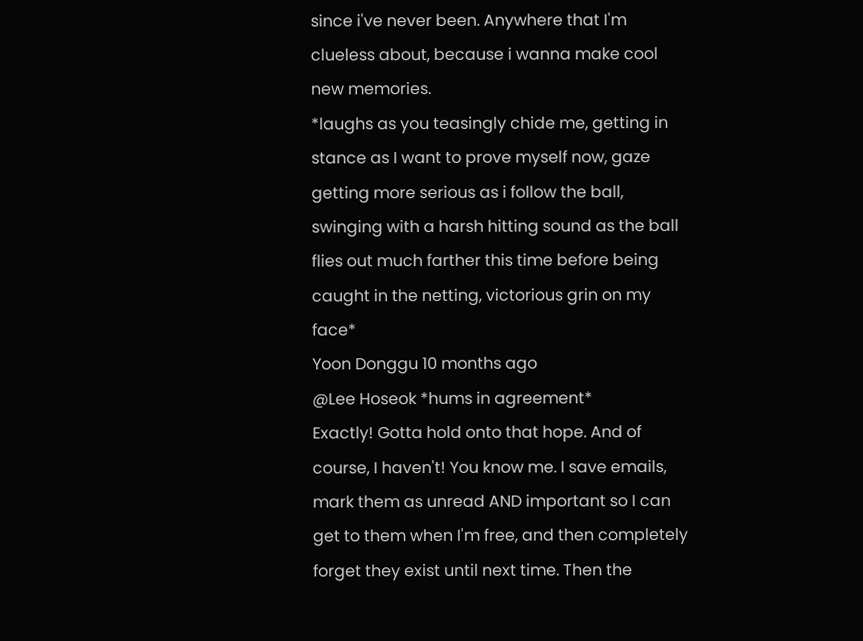since i've never been. Anywhere that I'm clueless about, because i wanna make cool new memories.
*laughs as you teasingly chide me, getting in stance as I want to prove myself now, gaze getting more serious as i follow the ball, swinging with a harsh hitting sound as the ball flies out much farther this time before being caught in the netting, victorious grin on my face*
Yoon Donggu 10 months ago
@Lee Hoseok *hums in agreement*
Exactly! Gotta hold onto that hope. And of course, I haven't! You know me. I save emails, mark them as unread AND important so I can get to them when I'm free, and then completely forget they exist until next time. Then the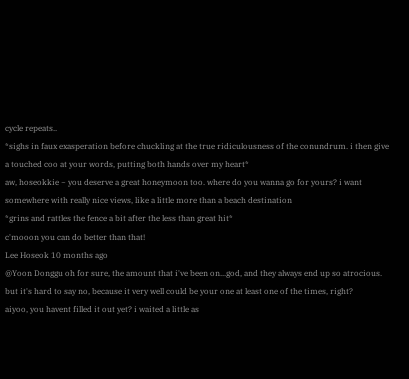cycle repeats..
*sighs in faux exasperation before chuckling at the true ridiculousness of the conundrum. i then give a touched coo at your words, putting both hands over my heart*
aw, hoseokkie ~ you deserve a great honeymoon too. where do you wanna go for yours? i want somewhere with really nice views, like a little more than a beach destination
*grins and rattles the fence a bit after the less than great hit*
c'mooon you can do better than that!
Lee Hoseok 10 months ago
@Yoon Donggu oh for sure, the amount that i've been on...god, and they always end up so atrocious. but it's hard to say no, because it very well could be your one at least one of the times, right?
aiyoo, you havent filled it out yet? i waited a little as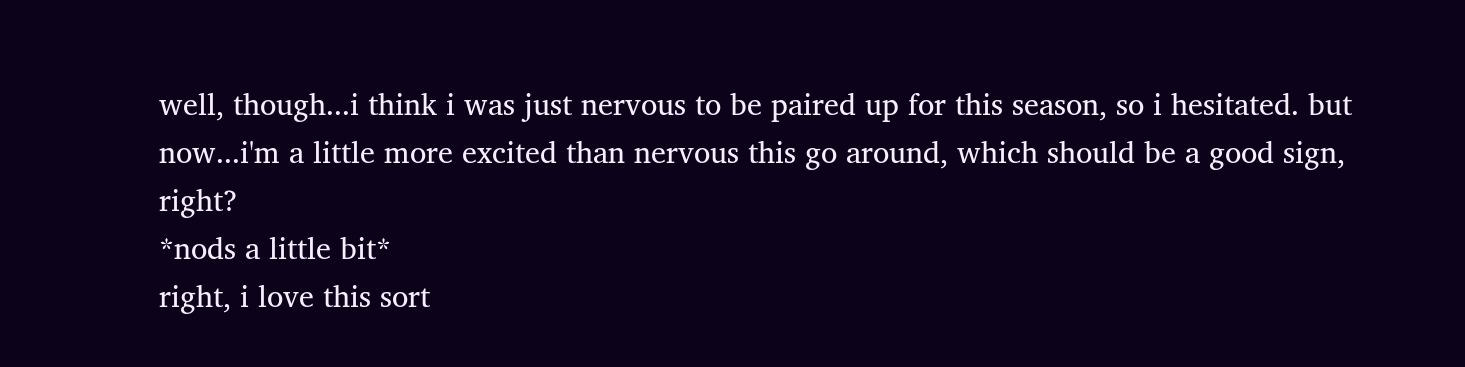well, though...i think i was just nervous to be paired up for this season, so i hesitated. but now...i'm a little more excited than nervous this go around, which should be a good sign, right?
*nods a little bit*
right, i love this sort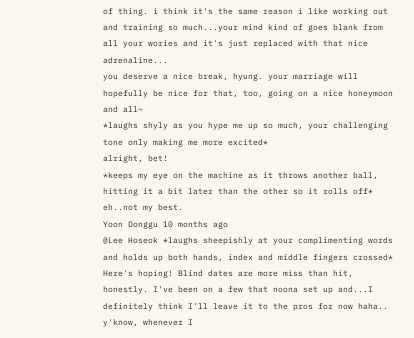of thing. i think it's the same reason i like working out and training so much...your mind kind of goes blank from all your wories and it's just replaced with that nice adrenaline...
you deserve a nice break, hyung. your marriage will hopefully be nice for that, too, going on a nice honeymoon and all~
*laughs shyly as you hype me up so much, your challenging tone only making me more excited*
alright, bet!
*keeps my eye on the machine as it throws another ball, hitting it a bit later than the other so it rolls off*
eh..not my best.
Yoon Donggu 10 months ago
@Lee Hoseok *laughs sheepishly at your complimenting words and holds up both hands, index and middle fingers crossed*
Here's hoping! Blind dates are more miss than hit, honestly. I've been on a few that noona set up and...I definitely think I'll leave it to the pros for now haha.. y'know, whenever I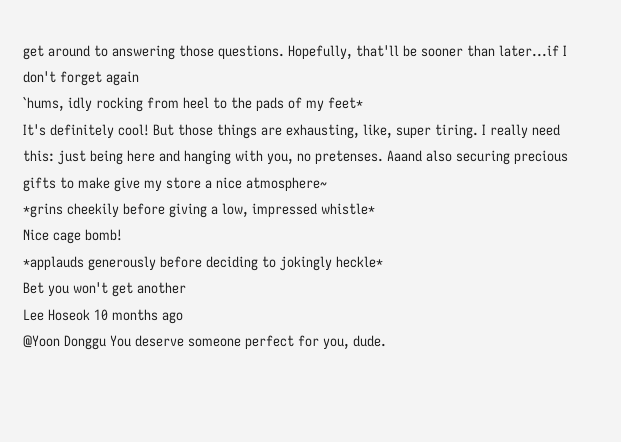get around to answering those questions. Hopefully, that'll be sooner than later...if I don't forget again
`hums, idly rocking from heel to the pads of my feet*
It's definitely cool! But those things are exhausting, like, super tiring. I really need this: just being here and hanging with you, no pretenses. Aaand also securing precious gifts to make give my store a nice atmosphere~
*grins cheekily before giving a low, impressed whistle*
Nice cage bomb!
*applauds generously before deciding to jokingly heckle*
Bet you won't get another
Lee Hoseok 10 months ago
@Yoon Donggu You deserve someone perfect for you, dude.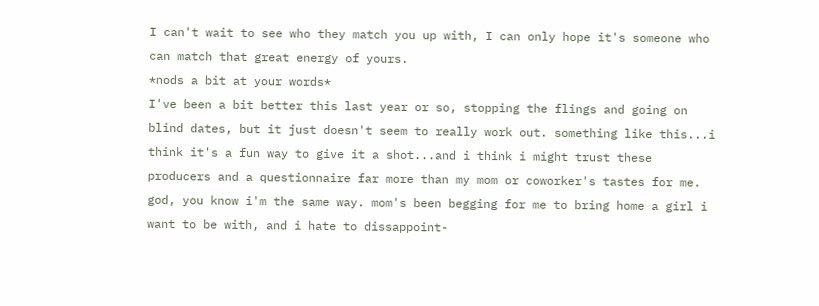I can't wait to see who they match you up with, I can only hope it's someone who can match that great energy of yours.
*nods a bit at your words*
I've been a bit better this last year or so, stopping the flings and going on blind dates, but it just doesn't seem to really work out. something like this...i think it's a fun way to give it a shot...and i think i might trust these producers and a questionnaire far more than my mom or coworker's tastes for me.
god, you know i'm the same way. mom's been begging for me to bring home a girl i want to be with, and i hate to dissappoint-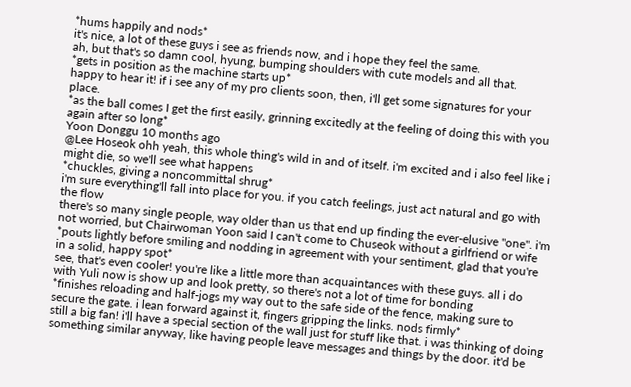*hums happily and nods*
it's nice, a lot of these guys i see as friends now, and i hope they feel the same.
ah, but that's so damn cool, hyung, bumping shoulders with cute models and all that.
*gets in position as the machine starts up*
happy to hear it! if i see any of my pro clients soon, then, i'll get some signatures for your place.
*as the ball comes I get the first easily, grinning excitedly at the feeling of doing this with you again after so long*
Yoon Donggu 10 months ago
@Lee Hoseok ohh yeah, this whole thing's wild in and of itself. i'm excited and i also feel like i might die, so we'll see what happens
*chuckles, giving a noncommittal shrug*
i'm sure everything'll fall into place for you. if you catch feelings, just act natural and go with the flow
there's so many single people, way older than us that end up finding the ever-elusive "one". i'm not worried, but Chairwoman Yoon said I can't come to Chuseok without a girlfriend or wife
*pouts lightly before smiling and nodding in agreement with your sentiment, glad that you're in a solid, happy spot*
see, that's even cooler! you're like a little more than acquaintances with these guys. all i do with Yuli now is show up and look pretty, so there's not a lot of time for bonding
*finishes reloading and half-jogs my way out to the safe side of the fence, making sure to secure the gate. i lean forward against it, fingers gripping the links. nods firmly*
still a big fan! i'll have a special section of the wall just for stuff like that. i was thinking of doing something similar anyway, like having people leave messages and things by the door. it'd be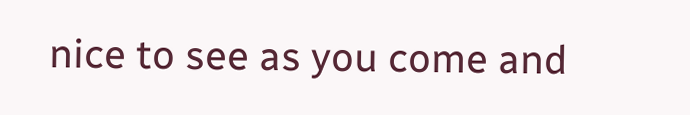nice to see as you come and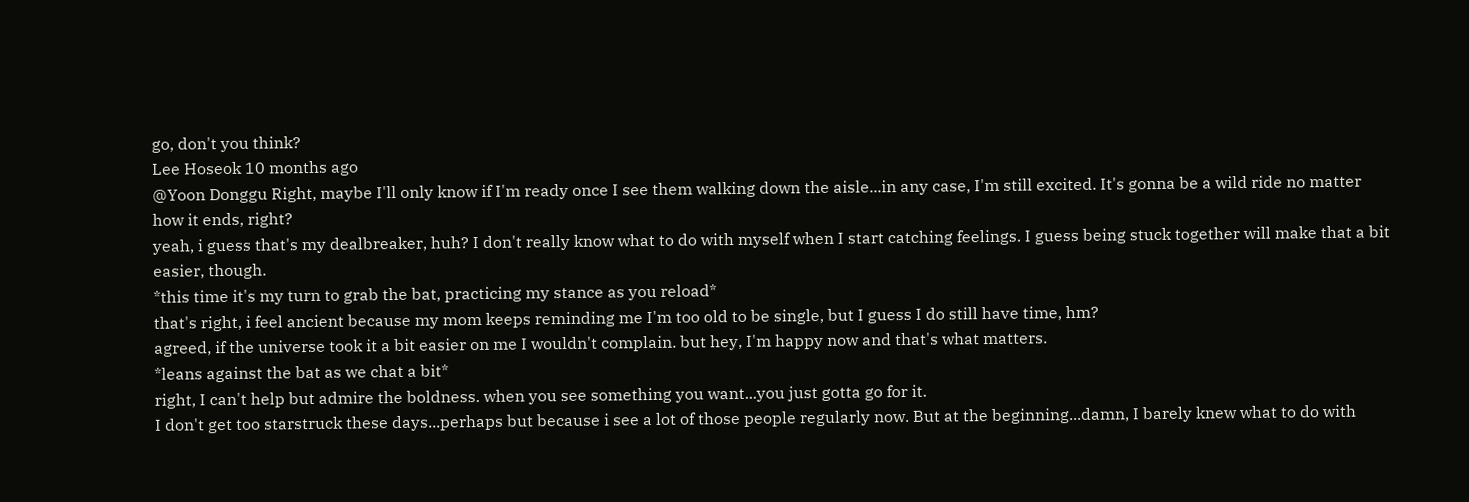go, don't you think?
Lee Hoseok 10 months ago
@Yoon Donggu Right, maybe I'll only know if I'm ready once I see them walking down the aisle...in any case, I'm still excited. It's gonna be a wild ride no matter how it ends, right?
yeah, i guess that's my dealbreaker, huh? I don't really know what to do with myself when I start catching feelings. I guess being stuck together will make that a bit easier, though.
*this time it's my turn to grab the bat, practicing my stance as you reload*
that's right, i feel ancient because my mom keeps reminding me I'm too old to be single, but I guess I do still have time, hm?
agreed, if the universe took it a bit easier on me I wouldn't complain. but hey, I'm happy now and that's what matters.
*leans against the bat as we chat a bit*
right, I can't help but admire the boldness. when you see something you want...you just gotta go for it.
I don't get too starstruck these days...perhaps but because i see a lot of those people regularly now. But at the beginning...damn, I barely knew what to do with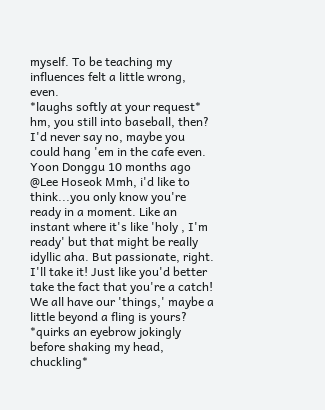myself. To be teaching my influences felt a little wrong, even.
*laughs softly at your request*
hm, you still into baseball, then? I'd never say no, maybe you could hang 'em in the cafe even.
Yoon Donggu 10 months ago
@Lee Hoseok Mmh, i'd like to think...you only know you're ready in a moment. Like an instant where it's like 'holy , I'm ready' but that might be really idyllic aha. But passionate, right. I'll take it! Just like you'd better take the fact that you're a catch! We all have our 'things,' maybe a little beyond a fling is yours?
*quirks an eyebrow jokingly before shaking my head, chuckling*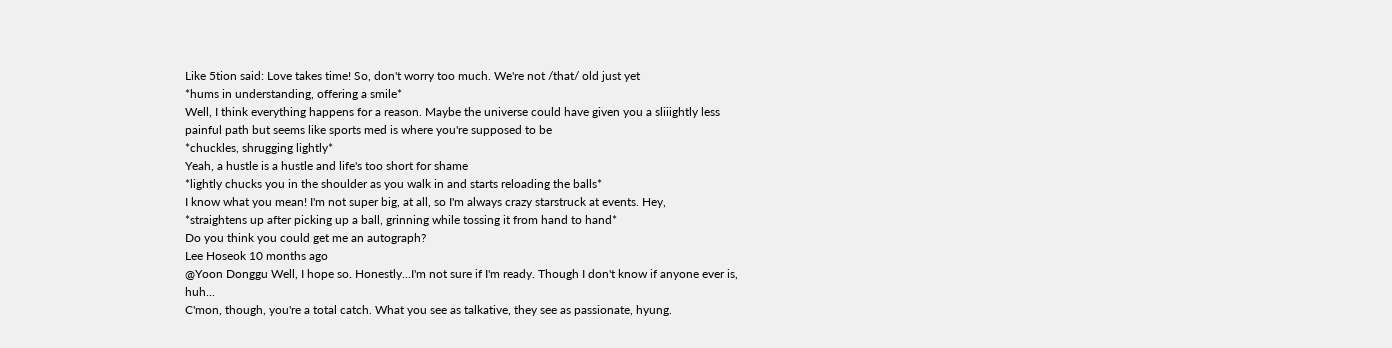Like 5tion said: Love takes time! So, don't worry too much. We're not /that/ old just yet
*hums in understanding, offering a smile*
Well, I think everything happens for a reason. Maybe the universe could have given you a sliiightly less painful path but seems like sports med is where you're supposed to be
*chuckles, shrugging lightly*
Yeah, a hustle is a hustle and life's too short for shame
*lightly chucks you in the shoulder as you walk in and starts reloading the balls*
I know what you mean! I'm not super big, at all, so I'm always crazy starstruck at events. Hey,
*straightens up after picking up a ball, grinning while tossing it from hand to hand*
Do you think you could get me an autograph?
Lee Hoseok 10 months ago
@Yoon Donggu Well, I hope so. Honestly...I'm not sure if I'm ready. Though I don't know if anyone ever is, huh...
C'mon, though, you're a total catch. What you see as talkative, they see as passionate, hyung.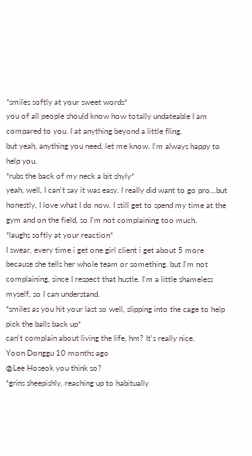*smiles softly at your sweet words*
you of all people should know how totally undateable I am compared to you. I at anything beyond a little fling.
but yeah, anything you need, let me know. I'm always happy to help you.
*rubs the back of my neck a bit shyly*
yeah, well, I can't say it was easy. I really did want to go pro...but honestly, I love what I do now. I still get to spend my time at the gym and on the field, so I'm not complaining too much.
*laughs softly at your reaction*
I swear, every time i get one girl client i get about 5 more because she tells her whole team or something. but I'm not complaining, since I respect that hustle. I'm a little shameless myself, so I can understand.
*smiles as you hit your last so well, slipping into the cage to help pick the balls back up*
can't complain about living the life, hm? It's really nice.
Yoon Donggu 10 months ago
@Lee Hoseok you think so?
*grins sheepishly, reaching up to habitually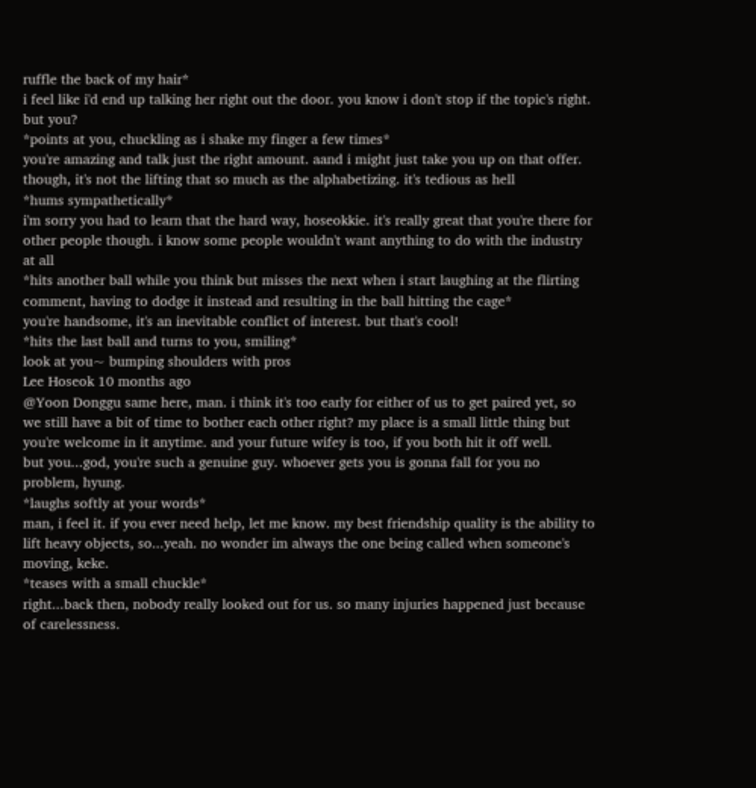ruffle the back of my hair*
i feel like i'd end up talking her right out the door. you know i don't stop if the topic's right. but you?
*points at you, chuckling as i shake my finger a few times*
you're amazing and talk just the right amount. aand i might just take you up on that offer. though, it's not the lifting that so much as the alphabetizing. it's tedious as hell
*hums sympathetically*
i'm sorry you had to learn that the hard way, hoseokkie. it's really great that you're there for other people though. i know some people wouldn't want anything to do with the industry at all
*hits another ball while you think but misses the next when i start laughing at the flirting comment, having to dodge it instead and resulting in the ball hitting the cage*
you're handsome, it's an inevitable conflict of interest. but that's cool!
*hits the last ball and turns to you, smiling*
look at you~ bumping shoulders with pros
Lee Hoseok 10 months ago
@Yoon Donggu same here, man. i think it's too early for either of us to get paired yet, so we still have a bit of time to bother each other right? my place is a small little thing but you're welcome in it anytime. and your future wifey is too, if you both hit it off well.
but you...god, you're such a genuine guy. whoever gets you is gonna fall for you no problem, hyung.
*laughs softly at your words*
man, i feel it. if you ever need help, let me know. my best friendship quality is the ability to lift heavy objects, so...yeah. no wonder im always the one being called when someone's moving, keke.
*teases with a small chuckle*
right...back then, nobody really looked out for us. so many injuries happened just because of carelessness.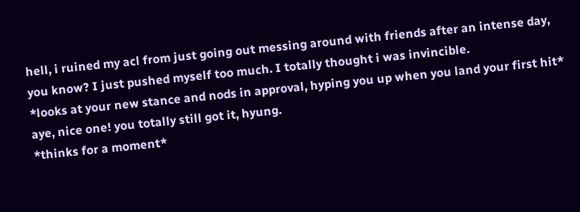hell, i ruined my acl from just going out messing around with friends after an intense day, you know? I just pushed myself too much. I totally thought i was invincible.
*looks at your new stance and nods in approval, hyping you up when you land your first hit*
aye, nice one! you totally still got it, hyung.
*thinks for a moment*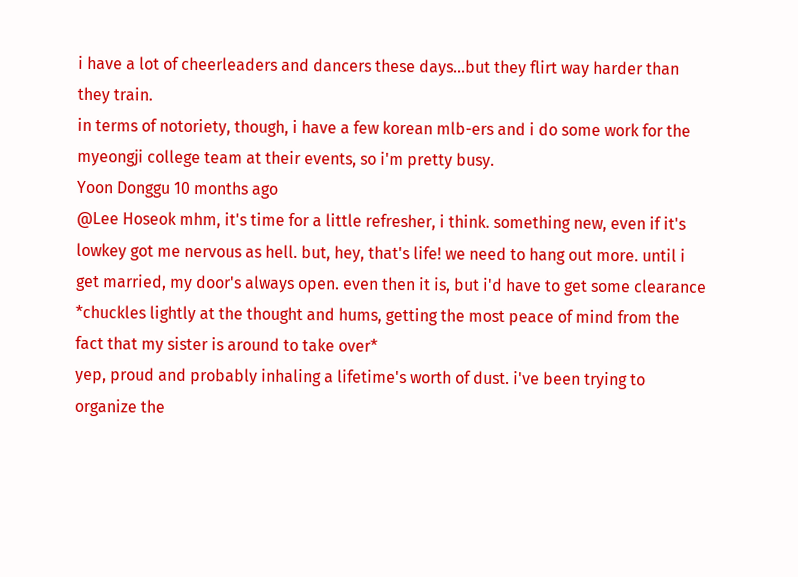i have a lot of cheerleaders and dancers these days...but they flirt way harder than they train.
in terms of notoriety, though, i have a few korean mlb-ers and i do some work for the myeongji college team at their events, so i'm pretty busy.
Yoon Donggu 10 months ago
@Lee Hoseok mhm, it's time for a little refresher, i think. something new, even if it's lowkey got me nervous as hell. but, hey, that's life! we need to hang out more. until i get married, my door's always open. even then it is, but i'd have to get some clearance
*chuckles lightly at the thought and hums, getting the most peace of mind from the fact that my sister is around to take over*
yep, proud and probably inhaling a lifetime's worth of dust. i've been trying to organize the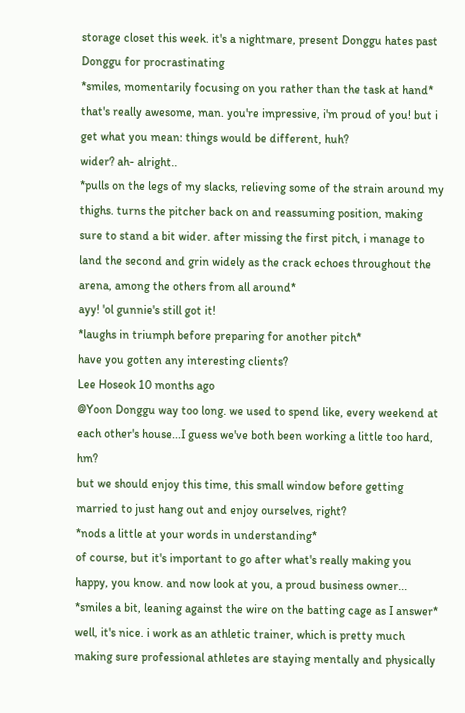storage closet this week. it's a nightmare, present Donggu hates past Donggu for procrastinating
*smiles, momentarily focusing on you rather than the task at hand*
that's really awesome, man. you're impressive, i'm proud of you! but i get what you mean: things would be different, huh?
wider? ah- alright..
*pulls on the legs of my slacks, relieving some of the strain around my thighs. turns the pitcher back on and reassuming position, making sure to stand a bit wider. after missing the first pitch, i manage to land the second and grin widely as the crack echoes throughout the arena, among the others from all around*
ayy! 'ol gunnie's still got it!
*laughs in triumph before preparing for another pitch*
have you gotten any interesting clients?
Lee Hoseok 10 months ago
@Yoon Donggu way too long. we used to spend like, every weekend at each other's house...I guess we've both been working a little too hard, hm?
but we should enjoy this time, this small window before getting married to just hang out and enjoy ourselves, right?
*nods a little at your words in understanding*
of course, but it's important to go after what's really making you happy, you know. and now look at you, a proud business owner...
*smiles a bit, leaning against the wire on the batting cage as I answer*
well, it's nice. i work as an athletic trainer, which is pretty much making sure professional athletes are staying mentally and physically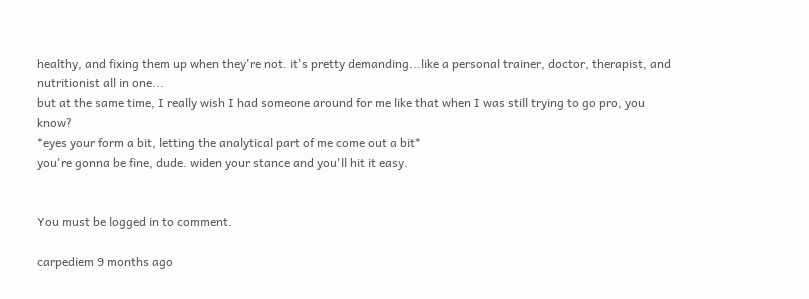healthy, and fixing them up when they're not. it's pretty demanding...like a personal trainer, doctor, therapist, and nutritionist all in one...
but at the same time, I really wish I had someone around for me like that when I was still trying to go pro, you know?
*eyes your form a bit, letting the analytical part of me come out a bit*
you're gonna be fine, dude. widen your stance and you'll hit it easy.


You must be logged in to comment.

carpediem 9 months ago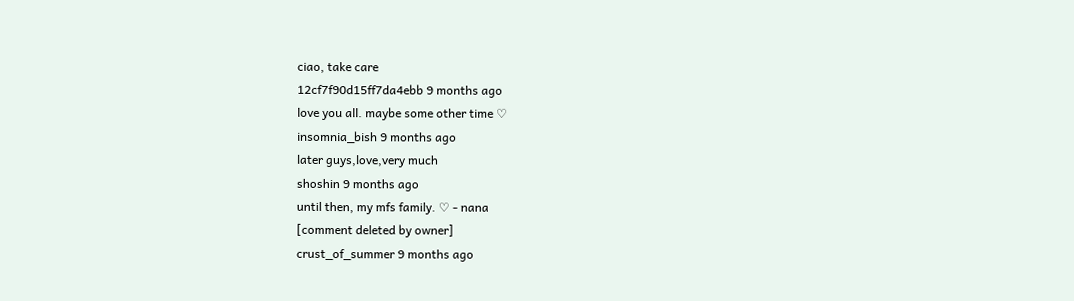ciao, take care
12cf7f90d15ff7da4ebb 9 months ago
love you all. maybe some other time ♡
insomnia_bish 9 months ago
later guys,love,very much
shoshin 9 months ago
until then, my mfs family. ♡ - nana
[comment deleted by owner]
crust_of_summer 9 months ago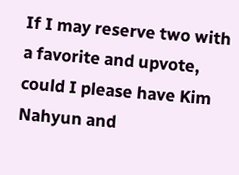If I may reserve two with a favorite and upvote, could I please have Kim Nahyun and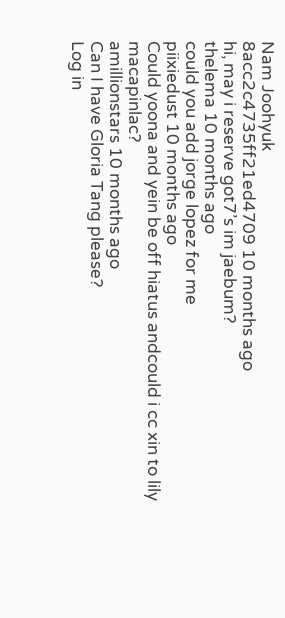Nam Joohyuk
8acc2c4735ff21ed4709 10 months ago
hi, may i reserve got7’s im jaebum?
thelema 10 months ago
could you add jorge lopez for me
piixiedust 10 months ago
Could yoona and yein be off hiatus andcould i cc xin to lily macapinlac?
amillionstars 10 months ago
Can I have Gloria Tang please?
Log in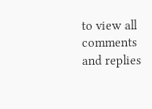to view all comments and replies